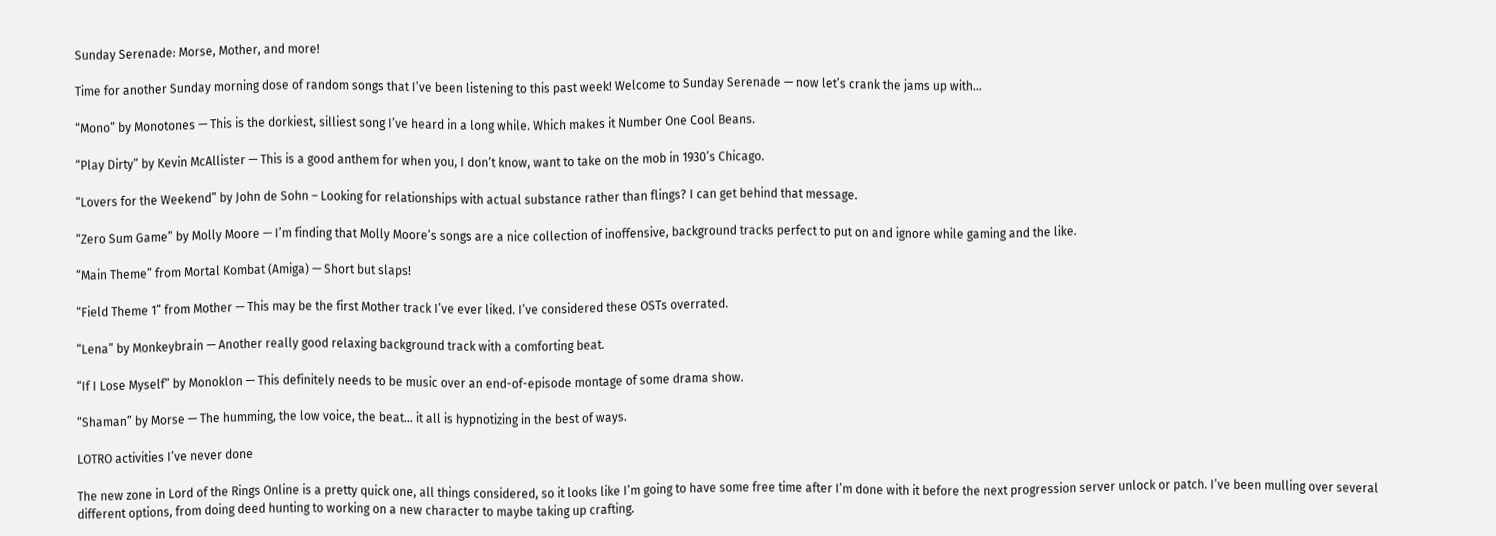Sunday Serenade: Morse, Mother, and more!

Time for another Sunday morning dose of random songs that I’ve been listening to this past week! Welcome to Sunday Serenade — now let’s crank the jams up with…

“Mono” by Monotones — This is the dorkiest, silliest song I’ve heard in a long while. Which makes it Number One Cool Beans.

“Play Dirty” by Kevin McAllister — This is a good anthem for when you, I don’t know, want to take on the mob in 1930’s Chicago.

“Lovers for the Weekend” by John de Sohn – Looking for relationships with actual substance rather than flings? I can get behind that message.

“Zero Sum Game” by Molly Moore — I’m finding that Molly Moore’s songs are a nice collection of inoffensive, background tracks perfect to put on and ignore while gaming and the like.

“Main Theme” from Mortal Kombat (Amiga) — Short but slaps!

“Field Theme 1” from Mother — This may be the first Mother track I’ve ever liked. I’ve considered these OSTs overrated.

“Lena” by Monkeybrain — Another really good relaxing background track with a comforting beat.

“If I Lose Myself” by Monoklon — This definitely needs to be music over an end-of-episode montage of some drama show.

“Shaman” by Morse — The humming, the low voice, the beat… it all is hypnotizing in the best of ways.

LOTRO activities I’ve never done

The new zone in Lord of the Rings Online is a pretty quick one, all things considered, so it looks like I’m going to have some free time after I’m done with it before the next progression server unlock or patch. I’ve been mulling over several different options, from doing deed hunting to working on a new character to maybe taking up crafting.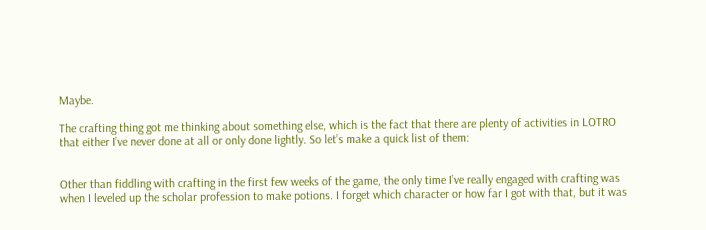Maybe.

The crafting thing got me thinking about something else, which is the fact that there are plenty of activities in LOTRO that either I’ve never done at all or only done lightly. So let’s make a quick list of them:


Other than fiddling with crafting in the first few weeks of the game, the only time I’ve really engaged with crafting was when I leveled up the scholar profession to make potions. I forget which character or how far I got with that, but it was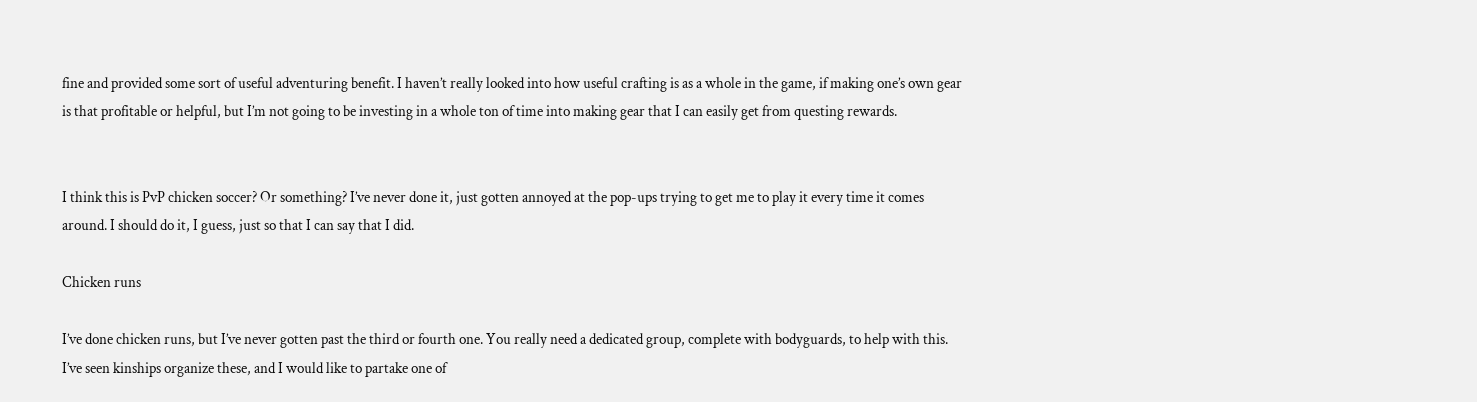fine and provided some sort of useful adventuring benefit. I haven’t really looked into how useful crafting is as a whole in the game, if making one’s own gear is that profitable or helpful, but I’m not going to be investing in a whole ton of time into making gear that I can easily get from questing rewards.


I think this is PvP chicken soccer? Or something? I’ve never done it, just gotten annoyed at the pop-ups trying to get me to play it every time it comes around. I should do it, I guess, just so that I can say that I did.

Chicken runs

I’ve done chicken runs, but I’ve never gotten past the third or fourth one. You really need a dedicated group, complete with bodyguards, to help with this. I’ve seen kinships organize these, and I would like to partake one of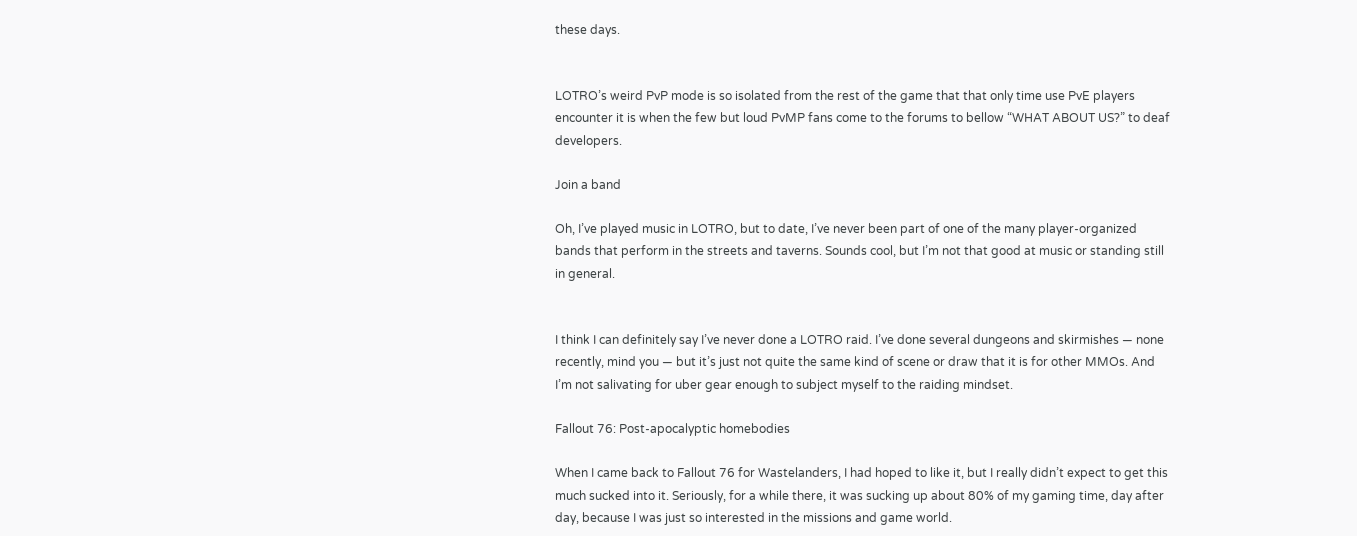these days.


LOTRO’s weird PvP mode is so isolated from the rest of the game that that only time use PvE players encounter it is when the few but loud PvMP fans come to the forums to bellow “WHAT ABOUT US?” to deaf developers.

Join a band

Oh, I’ve played music in LOTRO, but to date, I’ve never been part of one of the many player-organized bands that perform in the streets and taverns. Sounds cool, but I’m not that good at music or standing still in general.


I think I can definitely say I’ve never done a LOTRO raid. I’ve done several dungeons and skirmishes — none recently, mind you — but it’s just not quite the same kind of scene or draw that it is for other MMOs. And I’m not salivating for uber gear enough to subject myself to the raiding mindset.

Fallout 76: Post-apocalyptic homebodies

When I came back to Fallout 76 for Wastelanders, I had hoped to like it, but I really didn’t expect to get this much sucked into it. Seriously, for a while there, it was sucking up about 80% of my gaming time, day after day, because I was just so interested in the missions and game world.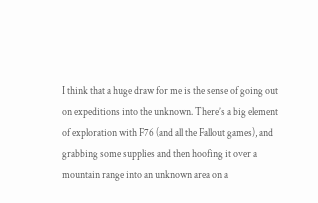I think that a huge draw for me is the sense of going out on expeditions into the unknown. There’s a big element of exploration with F76 (and all the Fallout games), and grabbing some supplies and then hoofing it over a mountain range into an unknown area on a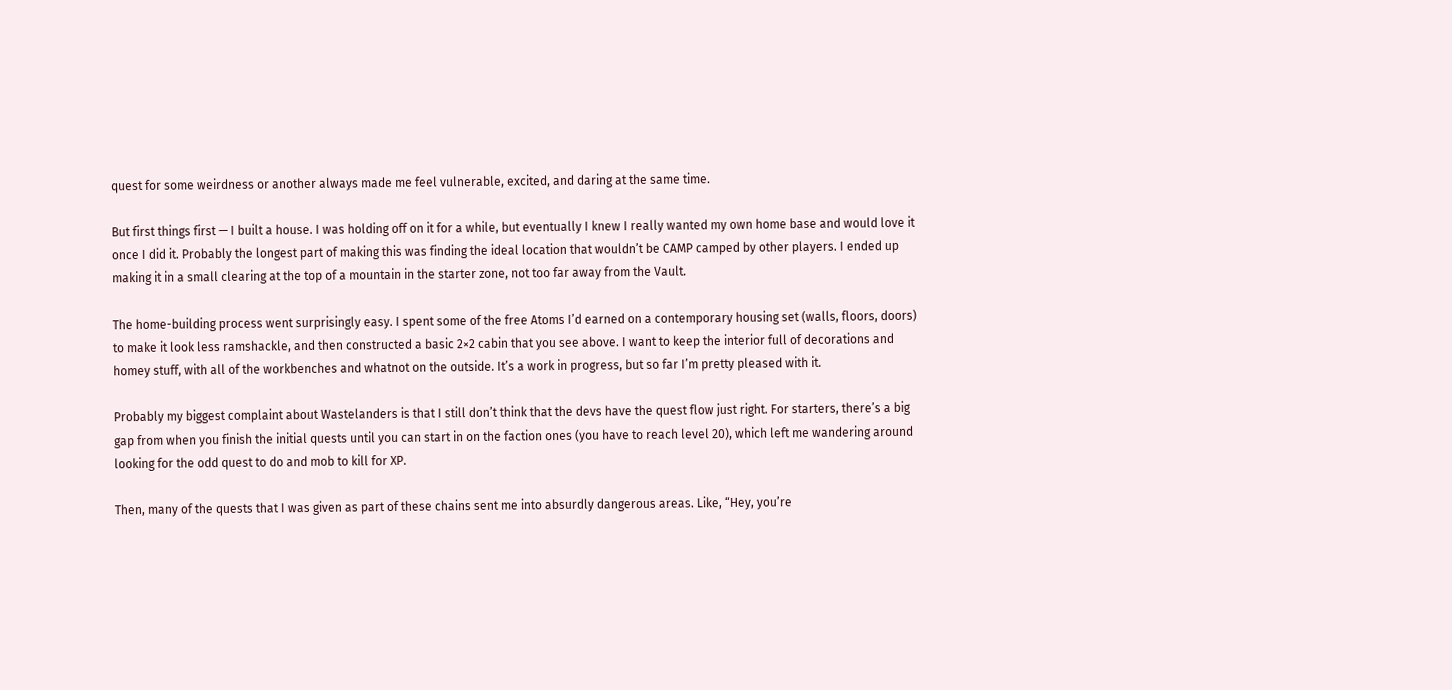quest for some weirdness or another always made me feel vulnerable, excited, and daring at the same time.

But first things first — I built a house. I was holding off on it for a while, but eventually I knew I really wanted my own home base and would love it once I did it. Probably the longest part of making this was finding the ideal location that wouldn’t be CAMP camped by other players. I ended up making it in a small clearing at the top of a mountain in the starter zone, not too far away from the Vault.

The home-building process went surprisingly easy. I spent some of the free Atoms I’d earned on a contemporary housing set (walls, floors, doors) to make it look less ramshackle, and then constructed a basic 2×2 cabin that you see above. I want to keep the interior full of decorations and homey stuff, with all of the workbenches and whatnot on the outside. It’s a work in progress, but so far I’m pretty pleased with it.

Probably my biggest complaint about Wastelanders is that I still don’t think that the devs have the quest flow just right. For starters, there’s a big gap from when you finish the initial quests until you can start in on the faction ones (you have to reach level 20), which left me wandering around looking for the odd quest to do and mob to kill for XP.

Then, many of the quests that I was given as part of these chains sent me into absurdly dangerous areas. Like, “Hey, you’re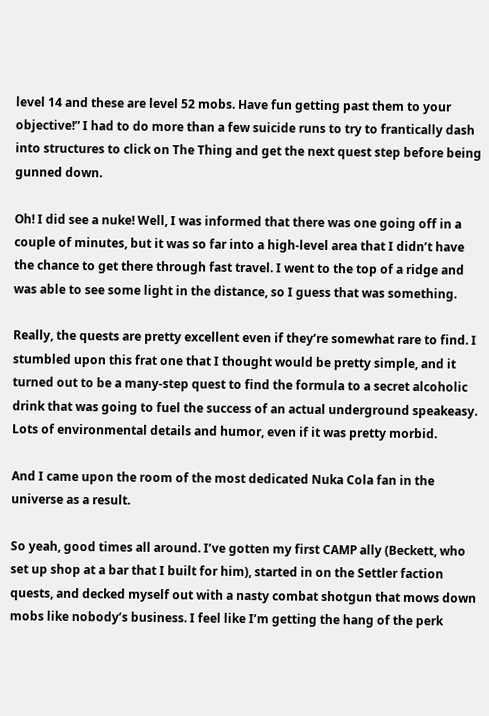level 14 and these are level 52 mobs. Have fun getting past them to your objective!” I had to do more than a few suicide runs to try to frantically dash into structures to click on The Thing and get the next quest step before being gunned down.

Oh! I did see a nuke! Well, I was informed that there was one going off in a couple of minutes, but it was so far into a high-level area that I didn’t have the chance to get there through fast travel. I went to the top of a ridge and was able to see some light in the distance, so I guess that was something.

Really, the quests are pretty excellent even if they’re somewhat rare to find. I stumbled upon this frat one that I thought would be pretty simple, and it turned out to be a many-step quest to find the formula to a secret alcoholic drink that was going to fuel the success of an actual underground speakeasy. Lots of environmental details and humor, even if it was pretty morbid.

And I came upon the room of the most dedicated Nuka Cola fan in the universe as a result.

So yeah, good times all around. I’ve gotten my first CAMP ally (Beckett, who set up shop at a bar that I built for him), started in on the Settler faction quests, and decked myself out with a nasty combat shotgun that mows down mobs like nobody’s business. I feel like I’m getting the hang of the perk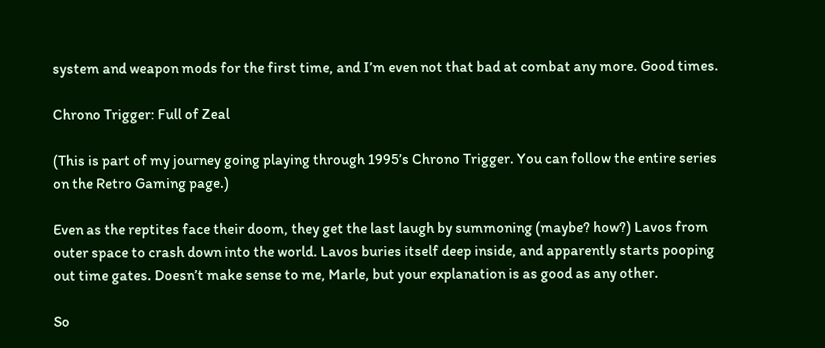system and weapon mods for the first time, and I’m even not that bad at combat any more. Good times.

Chrono Trigger: Full of Zeal

(This is part of my journey going playing through 1995’s Chrono Trigger. You can follow the entire series on the Retro Gaming page.)

Even as the reptites face their doom, they get the last laugh by summoning (maybe? how?) Lavos from outer space to crash down into the world. Lavos buries itself deep inside, and apparently starts pooping out time gates. Doesn’t make sense to me, Marle, but your explanation is as good as any other.

So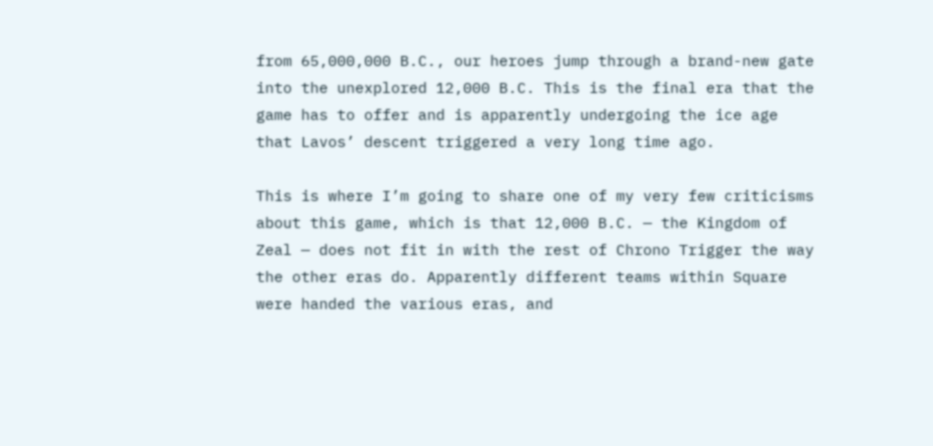from 65,000,000 B.C., our heroes jump through a brand-new gate into the unexplored 12,000 B.C. This is the final era that the game has to offer and is apparently undergoing the ice age that Lavos’ descent triggered a very long time ago.

This is where I’m going to share one of my very few criticisms about this game, which is that 12,000 B.C. — the Kingdom of Zeal — does not fit in with the rest of Chrono Trigger the way the other eras do. Apparently different teams within Square were handed the various eras, and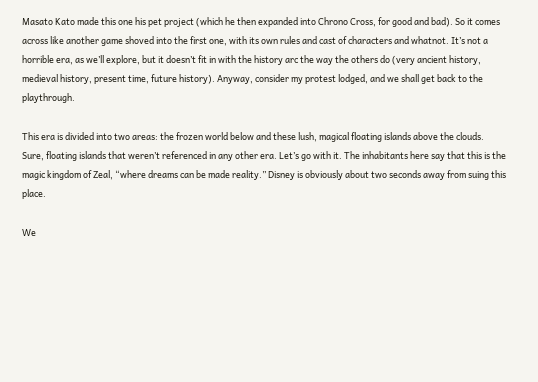Masato Kato made this one his pet project (which he then expanded into Chrono Cross, for good and bad). So it comes across like another game shoved into the first one, with its own rules and cast of characters and whatnot. It’s not a horrible era, as we’ll explore, but it doesn’t fit in with the history arc the way the others do (very ancient history, medieval history, present time, future history). Anyway, consider my protest lodged, and we shall get back to the playthrough.

This era is divided into two areas: the frozen world below and these lush, magical floating islands above the clouds. Sure, floating islands that weren’t referenced in any other era. Let’s go with it. The inhabitants here say that this is the magic kingdom of Zeal, “where dreams can be made reality.” Disney is obviously about two seconds away from suing this place.

We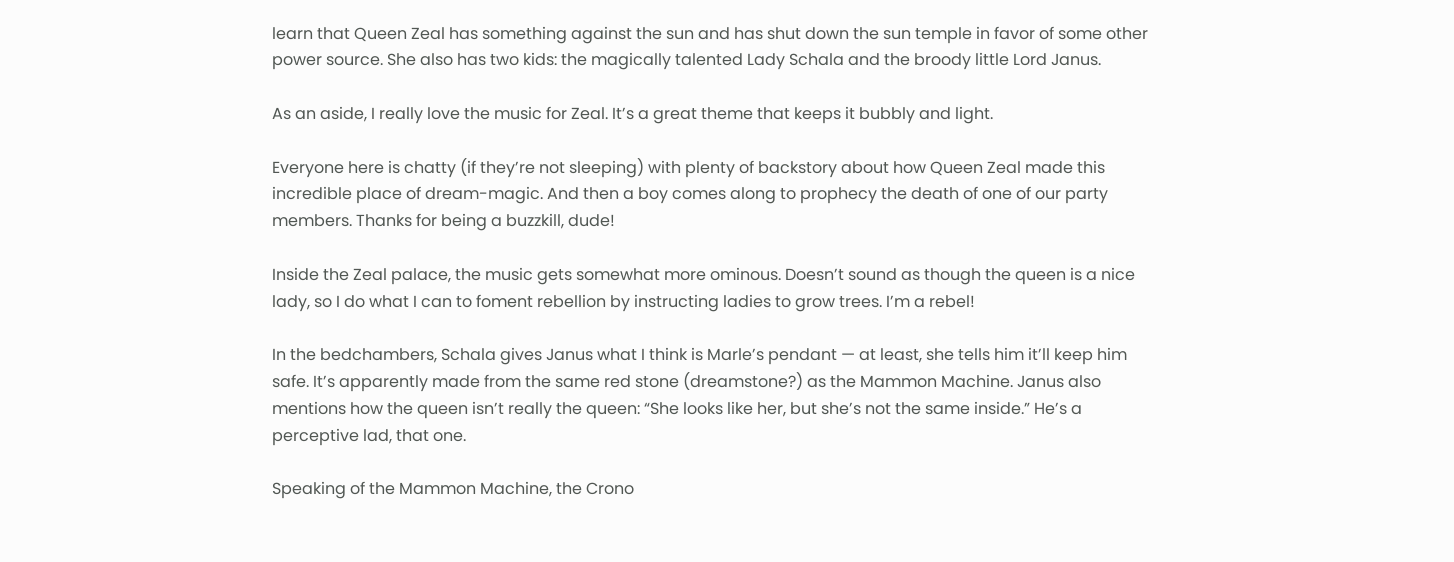learn that Queen Zeal has something against the sun and has shut down the sun temple in favor of some other power source. She also has two kids: the magically talented Lady Schala and the broody little Lord Janus.

As an aside, I really love the music for Zeal. It’s a great theme that keeps it bubbly and light.

Everyone here is chatty (if they’re not sleeping) with plenty of backstory about how Queen Zeal made this incredible place of dream-magic. And then a boy comes along to prophecy the death of one of our party members. Thanks for being a buzzkill, dude!

Inside the Zeal palace, the music gets somewhat more ominous. Doesn’t sound as though the queen is a nice lady, so I do what I can to foment rebellion by instructing ladies to grow trees. I’m a rebel!

In the bedchambers, Schala gives Janus what I think is Marle’s pendant — at least, she tells him it’ll keep him safe. It’s apparently made from the same red stone (dreamstone?) as the Mammon Machine. Janus also mentions how the queen isn’t really the queen: “She looks like her, but she’s not the same inside.” He’s a perceptive lad, that one.

Speaking of the Mammon Machine, the Crono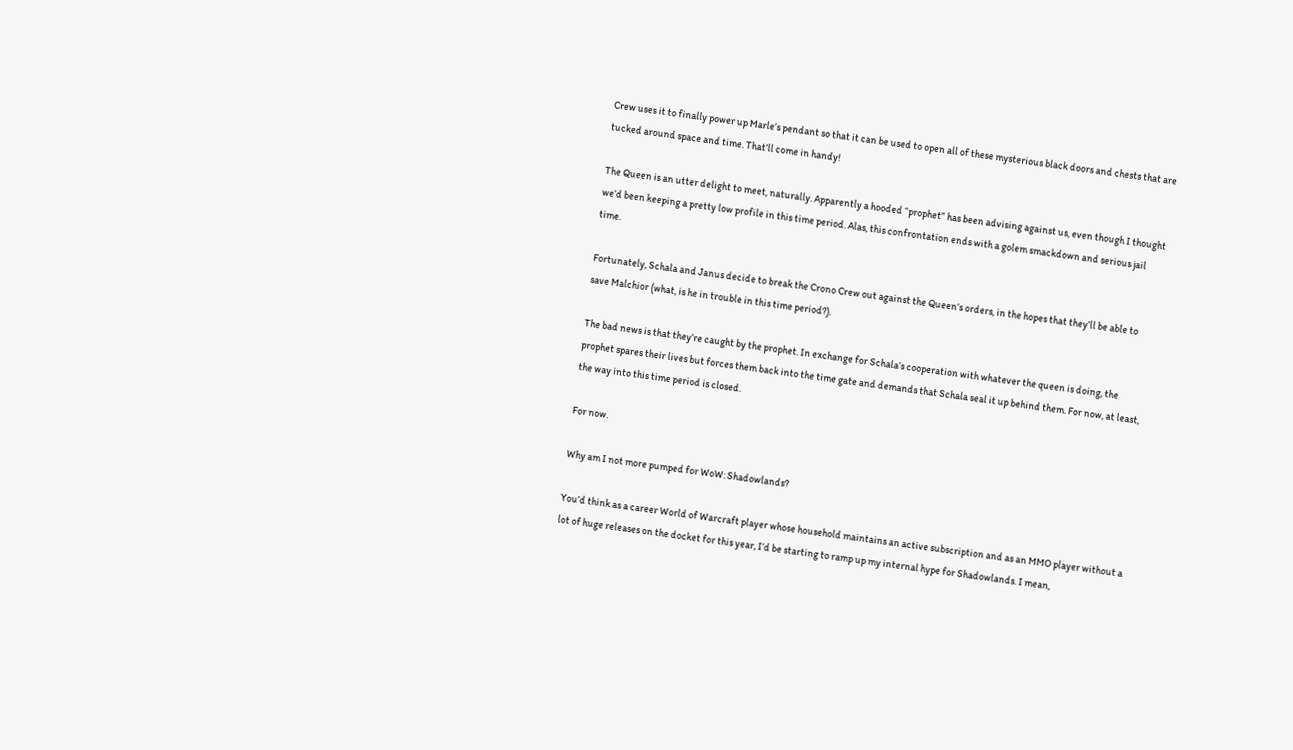Crew uses it to finally power up Marle’s pendant so that it can be used to open all of these mysterious black doors and chests that are tucked around space and time. That’ll come in handy!

The Queen is an utter delight to meet, naturally. Apparently a hooded “prophet” has been advising against us, even though I thought we’d been keeping a pretty low profile in this time period. Alas, this confrontation ends with a golem smackdown and serious jail time.

Fortunately, Schala and Janus decide to break the Crono Crew out against the Queen’s orders, in the hopes that they’ll be able to save Malchior (what, is he in trouble in this time period?).

The bad news is that they’re caught by the prophet. In exchange for Schala’s cooperation with whatever the queen is doing, the prophet spares their lives but forces them back into the time gate and demands that Schala seal it up behind them. For now, at least, the way into this time period is closed.

For now.

Why am I not more pumped for WoW: Shadowlands?

You’d think as a career World of Warcraft player whose household maintains an active subscription and as an MMO player without a lot of huge releases on the docket for this year, I’d be starting to ramp up my internal hype for Shadowlands. I mean,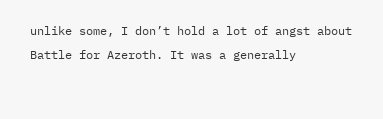unlike some, I don’t hold a lot of angst about Battle for Azeroth. It was a generally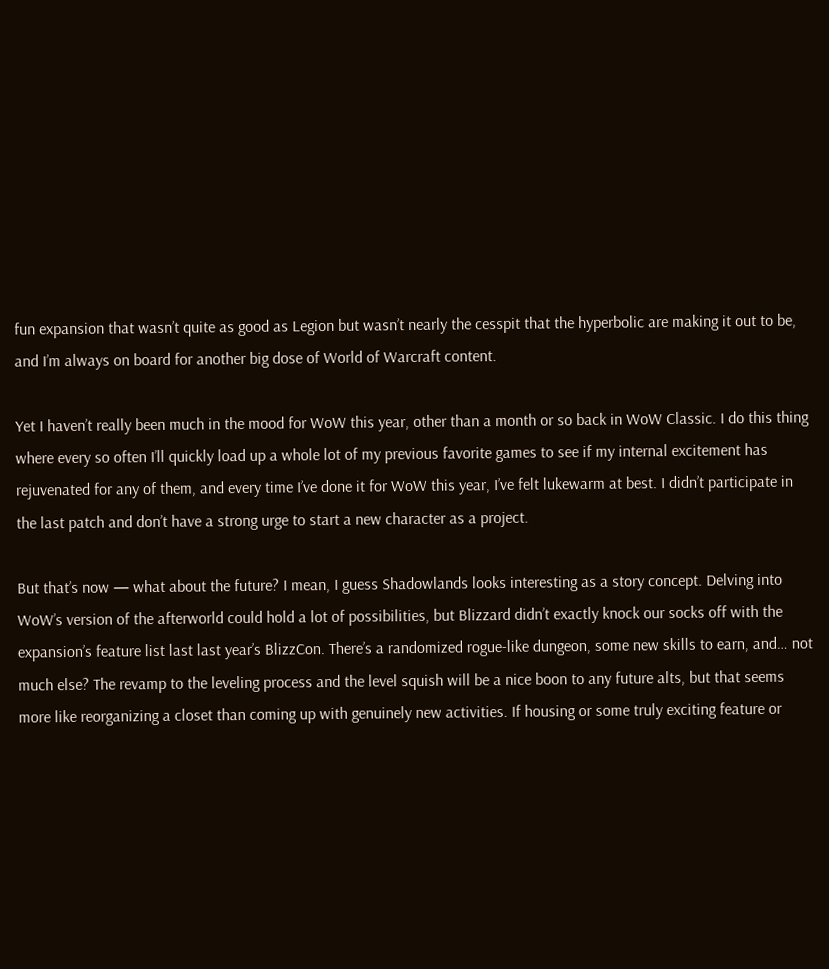fun expansion that wasn’t quite as good as Legion but wasn’t nearly the cesspit that the hyperbolic are making it out to be, and I’m always on board for another big dose of World of Warcraft content.

Yet I haven’t really been much in the mood for WoW this year, other than a month or so back in WoW Classic. I do this thing where every so often I’ll quickly load up a whole lot of my previous favorite games to see if my internal excitement has rejuvenated for any of them, and every time I’ve done it for WoW this year, I’ve felt lukewarm at best. I didn’t participate in the last patch and don’t have a strong urge to start a new character as a project.

But that’s now — what about the future? I mean, I guess Shadowlands looks interesting as a story concept. Delving into WoW’s version of the afterworld could hold a lot of possibilities, but Blizzard didn’t exactly knock our socks off with the expansion’s feature list last last year’s BlizzCon. There’s a randomized rogue-like dungeon, some new skills to earn, and… not much else? The revamp to the leveling process and the level squish will be a nice boon to any future alts, but that seems more like reorganizing a closet than coming up with genuinely new activities. If housing or some truly exciting feature or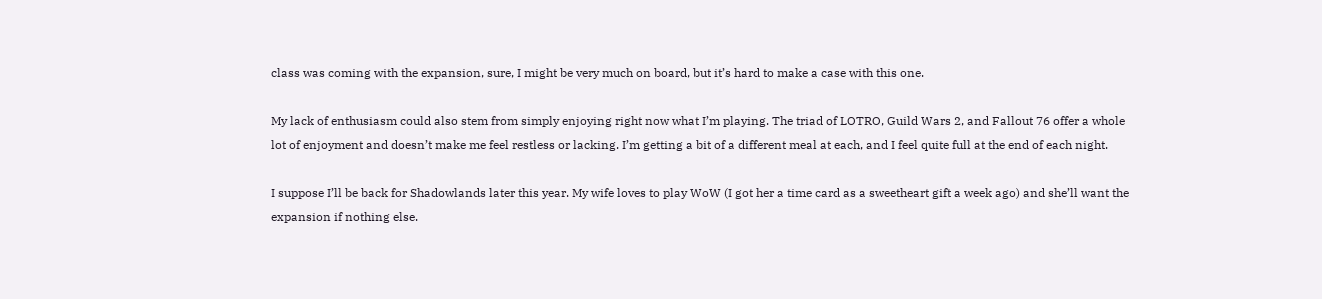class was coming with the expansion, sure, I might be very much on board, but it’s hard to make a case with this one.

My lack of enthusiasm could also stem from simply enjoying right now what I’m playing. The triad of LOTRO, Guild Wars 2, and Fallout 76 offer a whole lot of enjoyment and doesn’t make me feel restless or lacking. I’m getting a bit of a different meal at each, and I feel quite full at the end of each night.

I suppose I’ll be back for Shadowlands later this year. My wife loves to play WoW (I got her a time card as a sweetheart gift a week ago) and she’ll want the expansion if nothing else.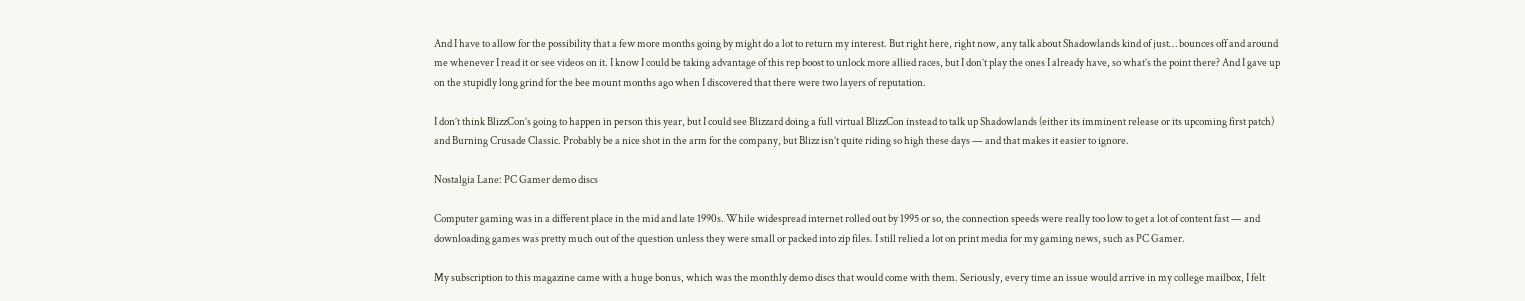And I have to allow for the possibility that a few more months going by might do a lot to return my interest. But right here, right now, any talk about Shadowlands kind of just… bounces off and around me whenever I read it or see videos on it. I know I could be taking advantage of this rep boost to unlock more allied races, but I don’t play the ones I already have, so what’s the point there? And I gave up on the stupidly long grind for the bee mount months ago when I discovered that there were two layers of reputation.

I don’t think BlizzCon’s going to happen in person this year, but I could see Blizzard doing a full virtual BlizzCon instead to talk up Shadowlands (either its imminent release or its upcoming first patch) and Burning Crusade Classic. Probably be a nice shot in the arm for the company, but Blizz isn’t quite riding so high these days — and that makes it easier to ignore.

Nostalgia Lane: PC Gamer demo discs

Computer gaming was in a different place in the mid and late 1990s. While widespread internet rolled out by 1995 or so, the connection speeds were really too low to get a lot of content fast — and downloading games was pretty much out of the question unless they were small or packed into zip files. I still relied a lot on print media for my gaming news, such as PC Gamer.

My subscription to this magazine came with a huge bonus, which was the monthly demo discs that would come with them. Seriously, every time an issue would arrive in my college mailbox, I felt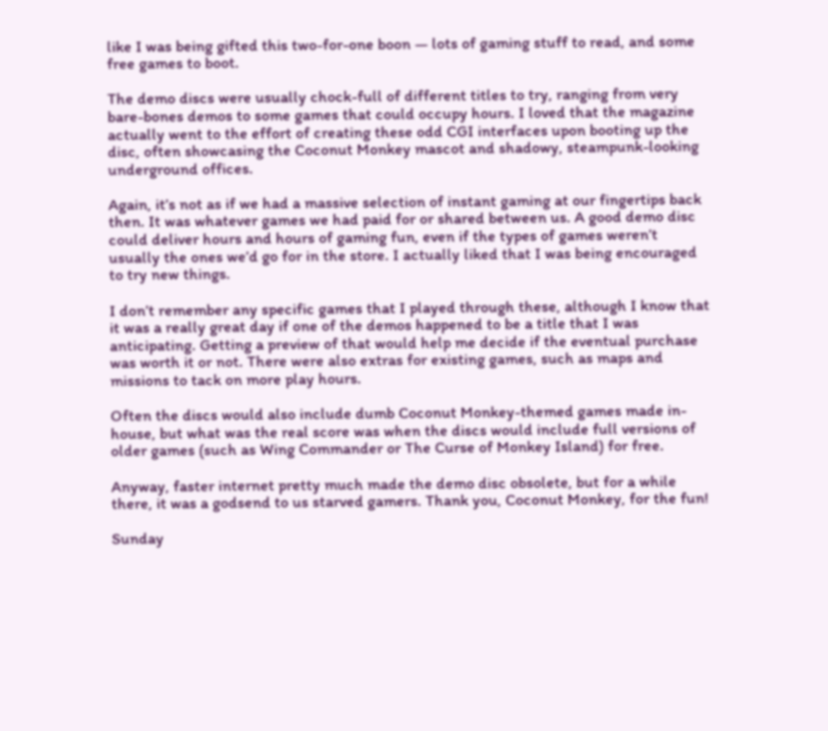like I was being gifted this two-for-one boon — lots of gaming stuff to read, and some free games to boot.

The demo discs were usually chock-full of different titles to try, ranging from very bare-bones demos to some games that could occupy hours. I loved that the magazine actually went to the effort of creating these odd CGI interfaces upon booting up the disc, often showcasing the Coconut Monkey mascot and shadowy, steampunk-looking underground offices.

Again, it’s not as if we had a massive selection of instant gaming at our fingertips back then. It was whatever games we had paid for or shared between us. A good demo disc could deliver hours and hours of gaming fun, even if the types of games weren’t usually the ones we’d go for in the store. I actually liked that I was being encouraged to try new things.

I don’t remember any specific games that I played through these, although I know that it was a really great day if one of the demos happened to be a title that I was anticipating. Getting a preview of that would help me decide if the eventual purchase was worth it or not. There were also extras for existing games, such as maps and missions to tack on more play hours.

Often the discs would also include dumb Coconut Monkey-themed games made in-house, but what was the real score was when the discs would include full versions of older games (such as Wing Commander or The Curse of Monkey Island) for free.

Anyway, faster internet pretty much made the demo disc obsolete, but for a while there, it was a godsend to us starved gamers. Thank you, Coconut Monkey, for the fun!

Sunday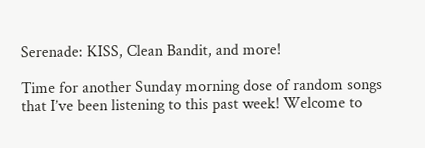Serenade: KISS, Clean Bandit, and more!

Time for another Sunday morning dose of random songs that I’ve been listening to this past week! Welcome to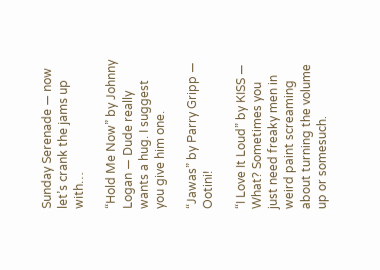Sunday Serenade — now let’s crank the jams up with…

“Hold Me Now” by Johnny Logan — Dude really wants a hug. I suggest you give him one.

“Jawas” by Parry Gripp — Ootini!

“I Love It Loud” by KISS — What? Sometimes you just need freaky men in weird paint screaming about turning the volume up or somesuch.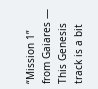“Mission 1” from Gaiares — This Genesis track is a bit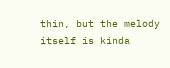thin, but the melody itself is kinda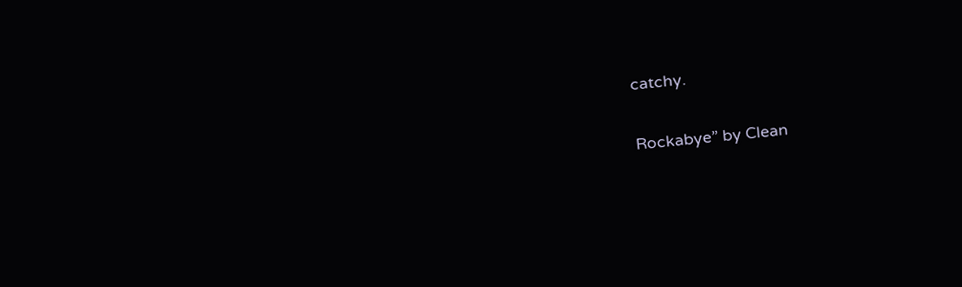catchy.

Rockabye” by Clean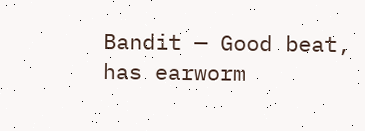Bandit — Good beat, has earworm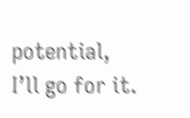potential, I’ll go for it.